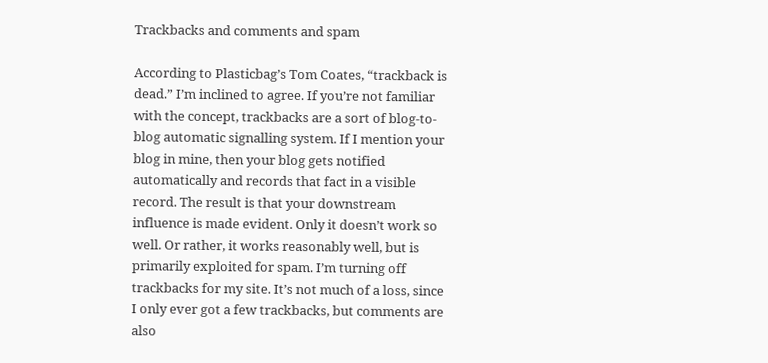Trackbacks and comments and spam

According to Plasticbag’s Tom Coates, “trackback is dead.” I’m inclined to agree. If you’re not familiar with the concept, trackbacks are a sort of blog-to-blog automatic signalling system. If I mention your blog in mine, then your blog gets notified automatically and records that fact in a visible record. The result is that your downstream influence is made evident. Only it doesn’t work so well. Or rather, it works reasonably well, but is primarily exploited for spam. I’m turning off trackbacks for my site. It’s not much of a loss, since I only ever got a few trackbacks, but comments are also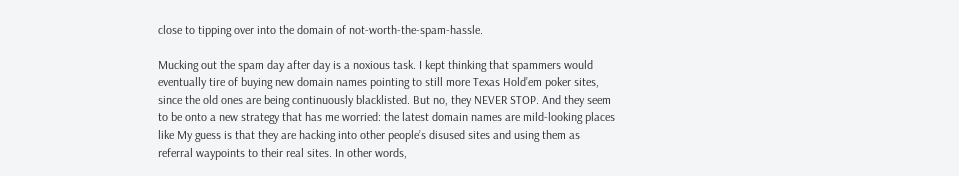close to tipping over into the domain of not-worth-the-spam-hassle.

Mucking out the spam day after day is a noxious task. I kept thinking that spammers would eventually tire of buying new domain names pointing to still more Texas Hold’em poker sites, since the old ones are being continuously blacklisted. But no, they NEVER STOP. And they seem to be onto a new strategy that has me worried: the latest domain names are mild-looking places like My guess is that they are hacking into other people’s disused sites and using them as referral waypoints to their real sites. In other words,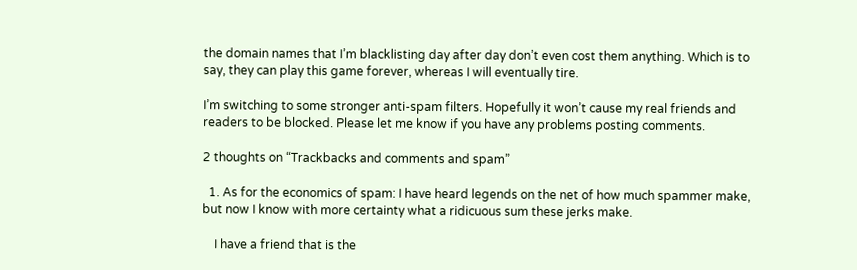the domain names that I’m blacklisting day after day don’t even cost them anything. Which is to say, they can play this game forever, whereas I will eventually tire.

I’m switching to some stronger anti-spam filters. Hopefully it won’t cause my real friends and readers to be blocked. Please let me know if you have any problems posting comments.

2 thoughts on “Trackbacks and comments and spam”

  1. As for the economics of spam: I have heard legends on the net of how much spammer make, but now I know with more certainty what a ridicuous sum these jerks make.

    I have a friend that is the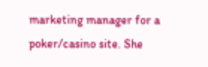marketing manager for a poker/casino site. She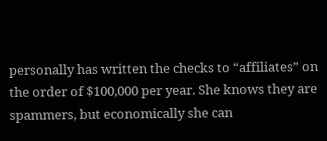personally has written the checks to “affiliates” on the order of $100,000 per year. She knows they are spammers, but economically she can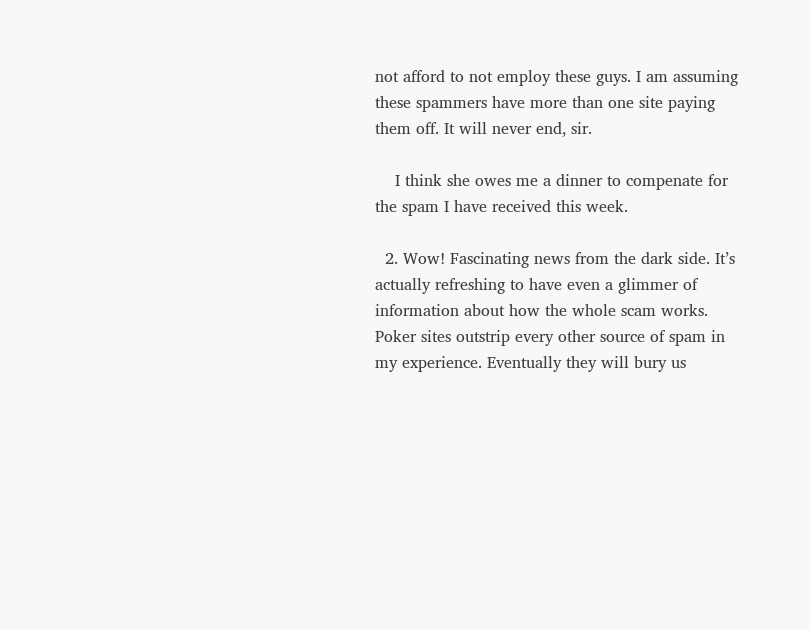not afford to not employ these guys. I am assuming these spammers have more than one site paying them off. It will never end, sir.

    I think she owes me a dinner to compenate for the spam I have received this week.

  2. Wow! Fascinating news from the dark side. It’s actually refreshing to have even a glimmer of information about how the whole scam works. Poker sites outstrip every other source of spam in my experience. Eventually they will bury us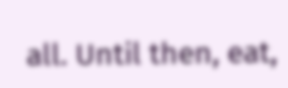all. Until then, eat,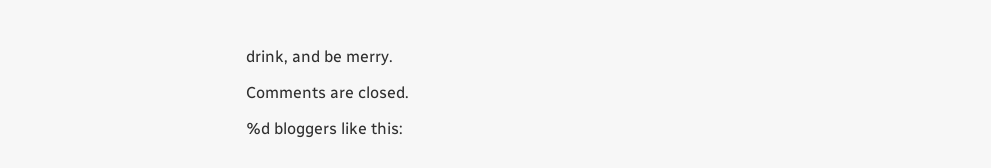drink, and be merry.

Comments are closed.

%d bloggers like this: